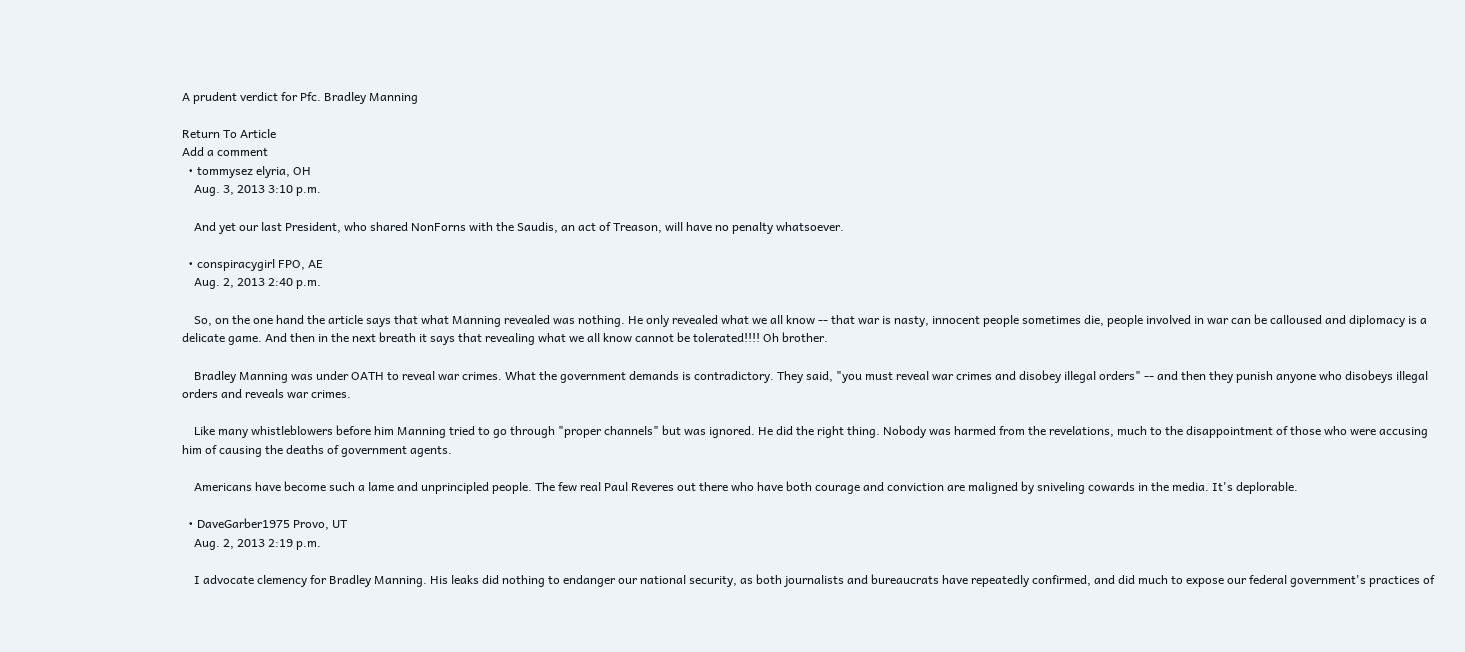A prudent verdict for Pfc. Bradley Manning

Return To Article
Add a comment
  • tommysez elyria, OH
    Aug. 3, 2013 3:10 p.m.

    And yet our last President, who shared NonForns with the Saudis, an act of Treason, will have no penalty whatsoever.

  • conspiracygirl FPO, AE
    Aug. 2, 2013 2:40 p.m.

    So, on the one hand the article says that what Manning revealed was nothing. He only revealed what we all know -- that war is nasty, innocent people sometimes die, people involved in war can be calloused and diplomacy is a delicate game. And then in the next breath it says that revealing what we all know cannot be tolerated!!!! Oh brother.

    Bradley Manning was under OATH to reveal war crimes. What the government demands is contradictory. They said, "you must reveal war crimes and disobey illegal orders" -- and then they punish anyone who disobeys illegal orders and reveals war crimes.

    Like many whistleblowers before him Manning tried to go through "proper channels" but was ignored. He did the right thing. Nobody was harmed from the revelations, much to the disappointment of those who were accusing him of causing the deaths of government agents.

    Americans have become such a lame and unprincipled people. The few real Paul Reveres out there who have both courage and conviction are maligned by sniveling cowards in the media. It's deplorable.

  • DaveGarber1975 Provo, UT
    Aug. 2, 2013 2:19 p.m.

    I advocate clemency for Bradley Manning. His leaks did nothing to endanger our national security, as both journalists and bureaucrats have repeatedly confirmed, and did much to expose our federal government's practices of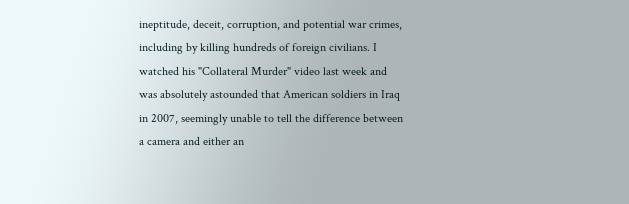ineptitude, deceit, corruption, and potential war crimes, including by killing hundreds of foreign civilians. I watched his "Collateral Murder" video last week and was absolutely astounded that American soldiers in Iraq in 2007, seemingly unable to tell the difference between a camera and either an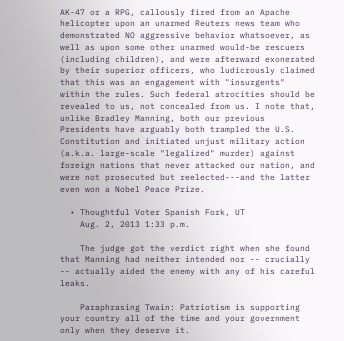AK-47 or a RPG, callously fired from an Apache helicopter upon an unarmed Reuters news team who demonstrated NO aggressive behavior whatsoever, as well as upon some other unarmed would-be rescuers (including children), and were afterward exonerated by their superior officers, who ludicrously claimed that this was an engagement with "insurgents" within the rules. Such federal atrocities should be revealed to us, not concealed from us. I note that, unlike Bradley Manning, both our previous Presidents have arguably both trampled the U.S. Constitution and initiated unjust military action (a.k.a. large-scale "legalized" murder) against foreign nations that never attacked our nation, and were not prosecuted but reelected---and the latter even won a Nobel Peace Prize.

  • Thoughtful Voter Spanish Fork, UT
    Aug. 2, 2013 1:33 p.m.

    The judge got the verdict right when she found that Manning had neither intended nor -- crucially -- actually aided the enemy with any of his careful leaks.

    Paraphrasing Twain: Patriotism is supporting your country all of the time and your government only when they deserve it.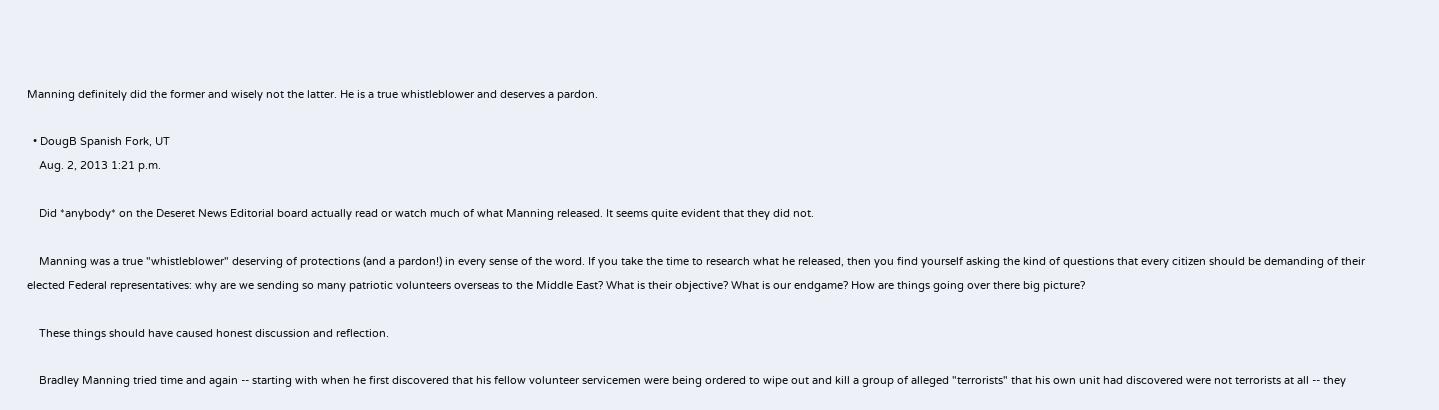Manning definitely did the former and wisely not the latter. He is a true whistleblower and deserves a pardon.

  • DougB Spanish Fork, UT
    Aug. 2, 2013 1:21 p.m.

    Did *anybody* on the Deseret News Editorial board actually read or watch much of what Manning released. It seems quite evident that they did not.

    Manning was a true "whistleblower" deserving of protections (and a pardon!) in every sense of the word. If you take the time to research what he released, then you find yourself asking the kind of questions that every citizen should be demanding of their elected Federal representatives: why are we sending so many patriotic volunteers overseas to the Middle East? What is their objective? What is our endgame? How are things going over there big picture?

    These things should have caused honest discussion and reflection.

    Bradley Manning tried time and again -- starting with when he first discovered that his fellow volunteer servicemen were being ordered to wipe out and kill a group of alleged "terrorists" that his own unit had discovered were not terrorists at all -- they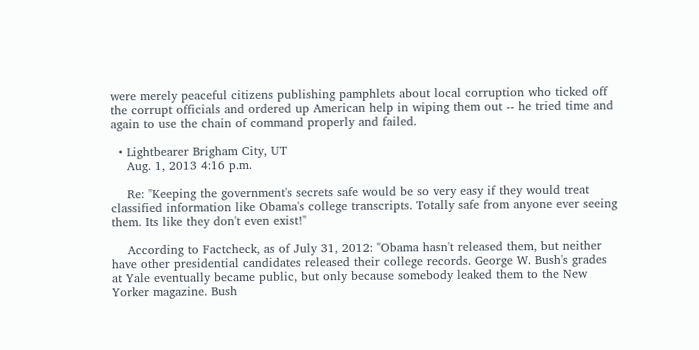were merely peaceful citizens publishing pamphlets about local corruption who ticked off the corrupt officials and ordered up American help in wiping them out -- he tried time and again to use the chain of command properly and failed.

  • Lightbearer Brigham City, UT
    Aug. 1, 2013 4:16 p.m.

    Re: "Keeping the government's secrets safe would be so very easy if they would treat classified information like Obama's college transcripts. Totally safe from anyone ever seeing them. Its like they don't even exist!"

    According to Factcheck, as of July 31, 2012: "Obama hasn't released them, but neither have other presidential candidates released their college records. George W. Bush's grades at Yale eventually became public, but only because somebody leaked them to the New Yorker magazine. Bush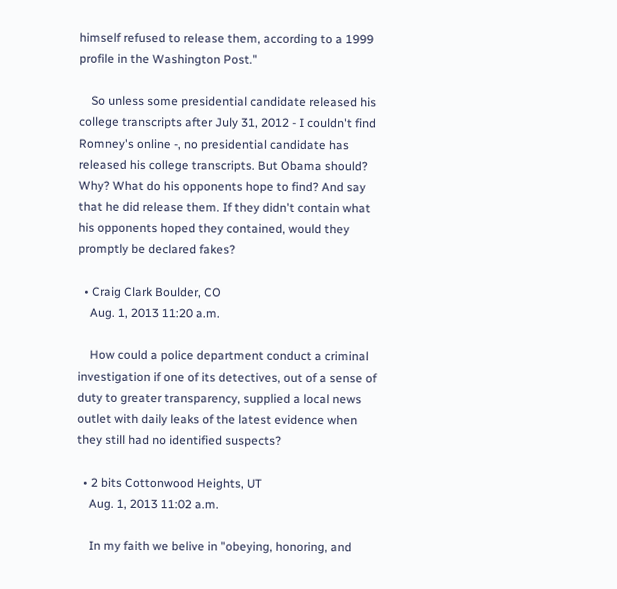himself refused to release them, according to a 1999 profile in the Washington Post."

    So unless some presidential candidate released his college transcripts after July 31, 2012 - I couldn't find Romney's online -, no presidential candidate has released his college transcripts. But Obama should? Why? What do his opponents hope to find? And say that he did release them. If they didn't contain what his opponents hoped they contained, would they promptly be declared fakes?

  • Craig Clark Boulder, CO
    Aug. 1, 2013 11:20 a.m.

    How could a police department conduct a criminal investigation if one of its detectives, out of a sense of duty to greater transparency, supplied a local news outlet with daily leaks of the latest evidence when they still had no identified suspects?

  • 2 bits Cottonwood Heights, UT
    Aug. 1, 2013 11:02 a.m.

    In my faith we belive in "obeying, honoring, and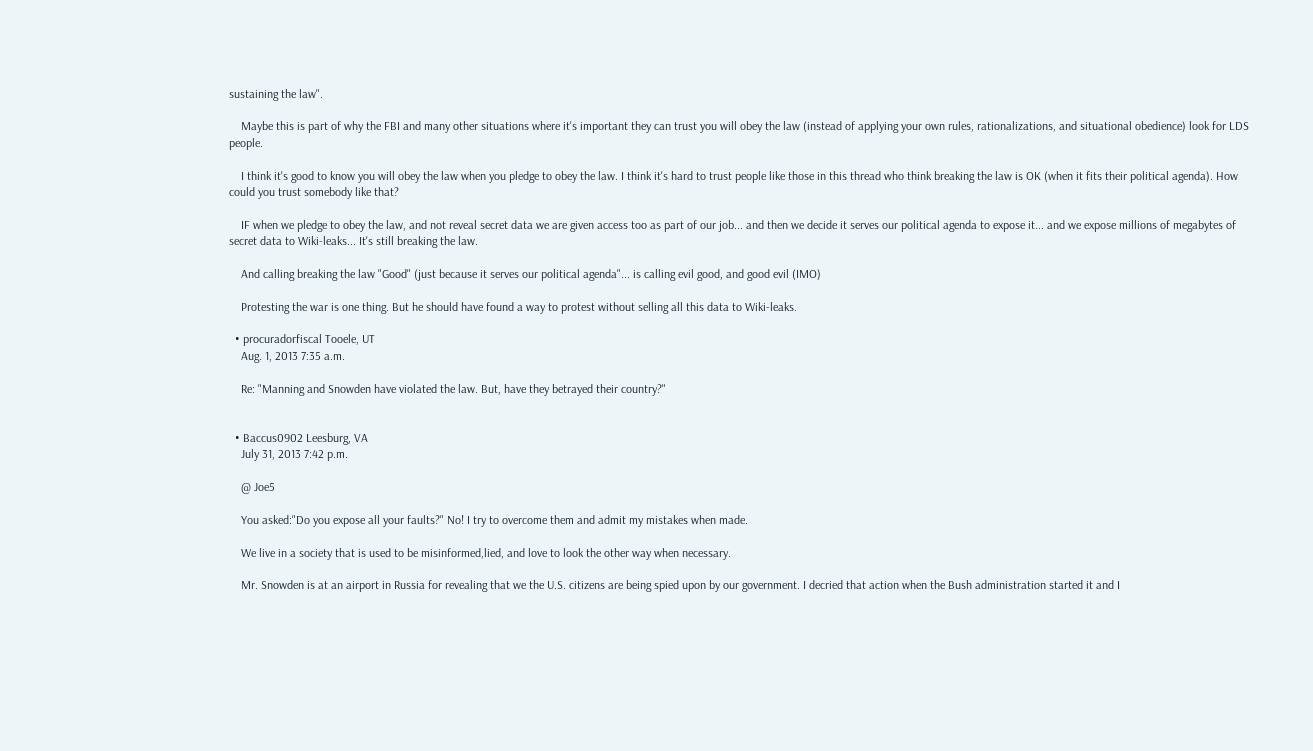sustaining the law".

    Maybe this is part of why the FBI and many other situations where it's important they can trust you will obey the law (instead of applying your own rules, rationalizations, and situational obedience) look for LDS people.

    I think it's good to know you will obey the law when you pledge to obey the law. I think it's hard to trust people like those in this thread who think breaking the law is OK (when it fits their political agenda). How could you trust somebody like that?

    IF when we pledge to obey the law, and not reveal secret data we are given access too as part of our job... and then we decide it serves our political agenda to expose it... and we expose millions of megabytes of secret data to Wiki-leaks... It's still breaking the law.

    And calling breaking the law "Good" (just because it serves our political agenda"... is calling evil good, and good evil (IMO)

    Protesting the war is one thing. But he should have found a way to protest without selling all this data to Wiki-leaks.

  • procuradorfiscal Tooele, UT
    Aug. 1, 2013 7:35 a.m.

    Re: "Manning and Snowden have violated the law. But, have they betrayed their country?"


  • Baccus0902 Leesburg, VA
    July 31, 2013 7:42 p.m.

    @ Joe5

    You asked:"Do you expose all your faults?" No! I try to overcome them and admit my mistakes when made.

    We live in a society that is used to be misinformed,lied, and love to look the other way when necessary.

    Mr. Snowden is at an airport in Russia for revealing that we the U.S. citizens are being spied upon by our government. I decried that action when the Bush administration started it and I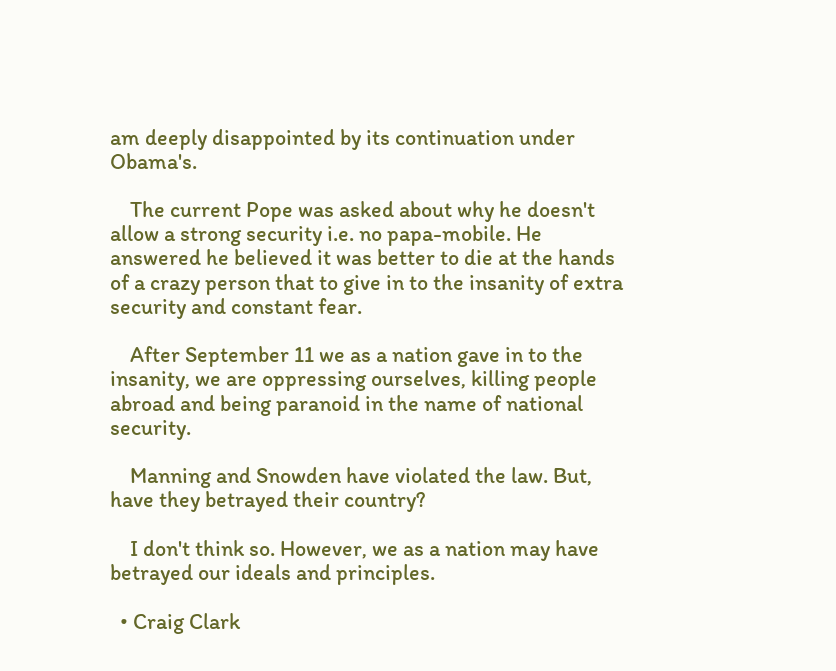am deeply disappointed by its continuation under Obama's.

    The current Pope was asked about why he doesn't allow a strong security i.e. no papa-mobile. He answered he believed it was better to die at the hands of a crazy person that to give in to the insanity of extra security and constant fear.

    After September 11 we as a nation gave in to the insanity, we are oppressing ourselves, killing people abroad and being paranoid in the name of national security.

    Manning and Snowden have violated the law. But, have they betrayed their country?

    I don't think so. However, we as a nation may have betrayed our ideals and principles.

  • Craig Clark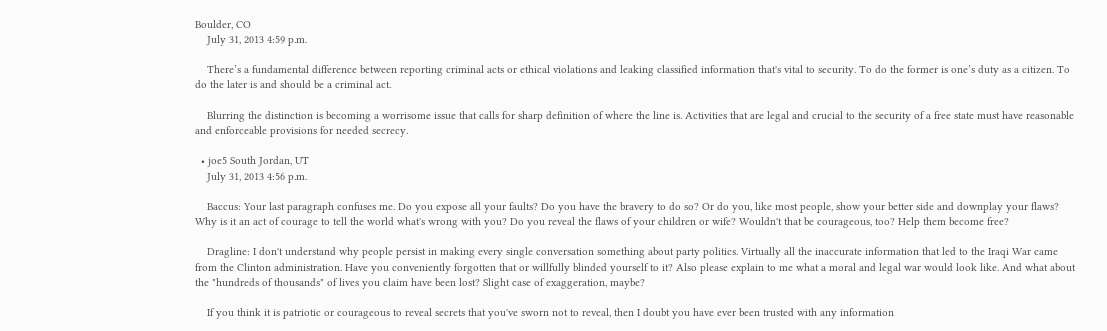Boulder, CO
    July 31, 2013 4:59 p.m.

    There’s a fundamental difference between reporting criminal acts or ethical violations and leaking classified information that's vital to security. To do the former is one’s duty as a citizen. To do the later is and should be a criminal act.

    Blurring the distinction is becoming a worrisome issue that calls for sharp definition of where the line is. Activities that are legal and crucial to the security of a free state must have reasonable and enforceable provisions for needed secrecy.

  • joe5 South Jordan, UT
    July 31, 2013 4:56 p.m.

    Baccus: Your last paragraph confuses me. Do you expose all your faults? Do you have the bravery to do so? Or do you, like most people, show your better side and downplay your flaws? Why is it an act of courage to tell the world what's wrong with you? Do you reveal the flaws of your children or wife? Wouldn't that be courageous, too? Help them become free?

    Dragline: I don't understand why people persist in making every single conversation something about party politics. Virtually all the inaccurate information that led to the Iraqi War came from the Clinton administration. Have you conveniently forgotten that or willfully blinded yourself to it? Also please explain to me what a moral and legal war would look like. And what about the "hundreds of thousands" of lives you claim have been lost? Slight case of exaggeration, maybe?

    If you think it is patriotic or courageous to reveal secrets that you've sworn not to reveal, then I doubt you have ever been trusted with any information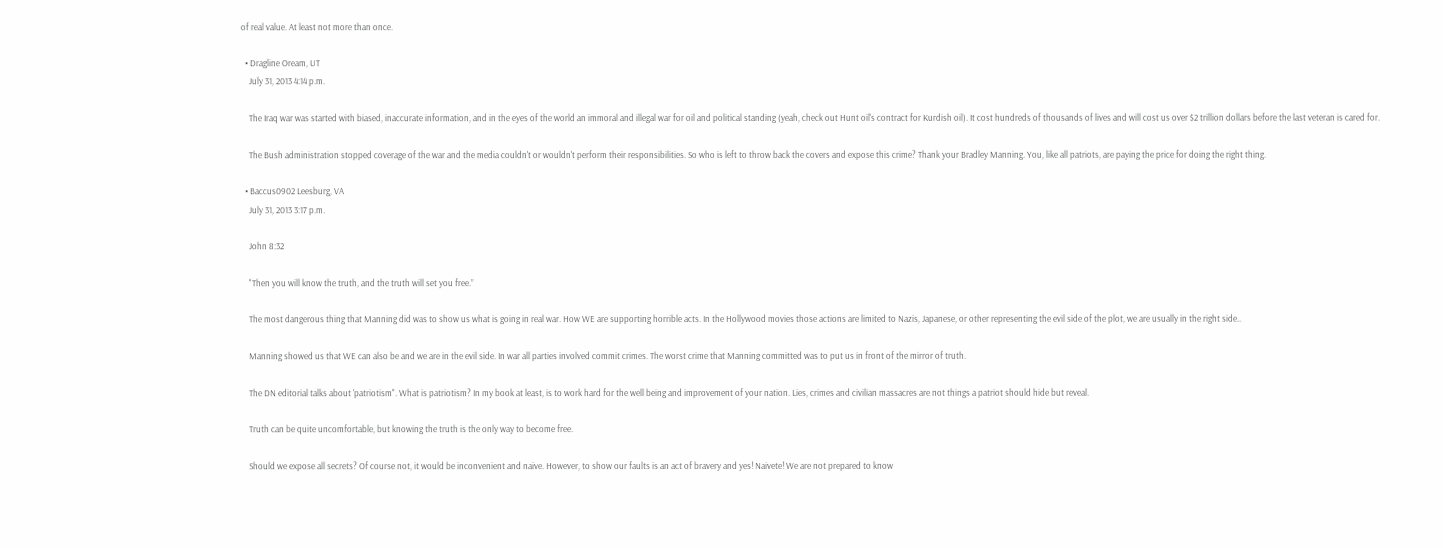of real value. At least not more than once.

  • Dragline Oream, UT
    July 31, 2013 4:14 p.m.

    The Iraq war was started with biased, inaccurate information, and in the eyes of the world an immoral and illegal war for oil and political standing (yeah, check out Hunt oil's contract for Kurdish oil). It cost hundreds of thousands of lives and will cost us over $2 trillion dollars before the last veteran is cared for.

    The Bush administration stopped coverage of the war and the media couldn't or wouldn't perform their responsibilities. So who is left to throw back the covers and expose this crime? Thank your Bradley Manning. You, like all patriots, are paying the price for doing the right thing.

  • Baccus0902 Leesburg, VA
    July 31, 2013 3:17 p.m.

    John 8:32

    "Then you will know the truth, and the truth will set you free.”

    The most dangerous thing that Manning did was to show us what is going in real war. How WE are supporting horrible acts. In the Hollywood movies those actions are limited to Nazis, Japanese, or other representing the evil side of the plot, we are usually in the right side..

    Manning showed us that WE can also be and we are in the evil side. In war all parties involved commit crimes. The worst crime that Manning committed was to put us in front of the mirror of truth.

    The DN editorial talks about 'patriotism". What is patriotism? In my book at least, is to work hard for the well being and improvement of your nation. Lies, crimes and civilian massacres are not things a patriot should hide but reveal.

    Truth can be quite uncomfortable, but knowing the truth is the only way to become free.

    Should we expose all secrets? Of course not, it would be inconvenient and naive. However, to show our faults is an act of bravery and yes! Naivete! We are not prepared to know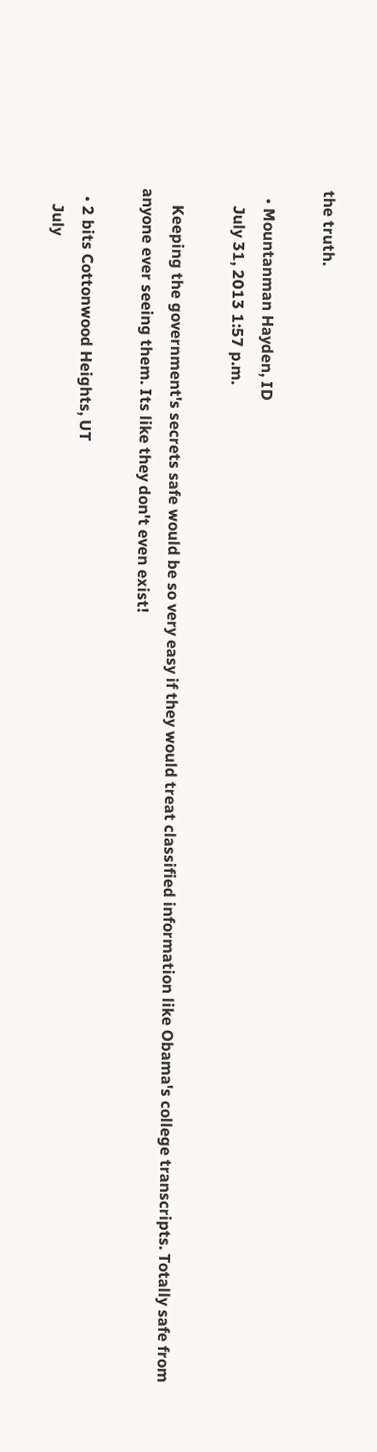the truth.

  • Mountanman Hayden, ID
    July 31, 2013 1:57 p.m.

    Keeping the government's secrets safe would be so very easy if they would treat classified information like Obama's college transcripts. Totally safe from anyone ever seeing them. Its like they don't even exist!

  • 2 bits Cottonwood Heights, UT
    July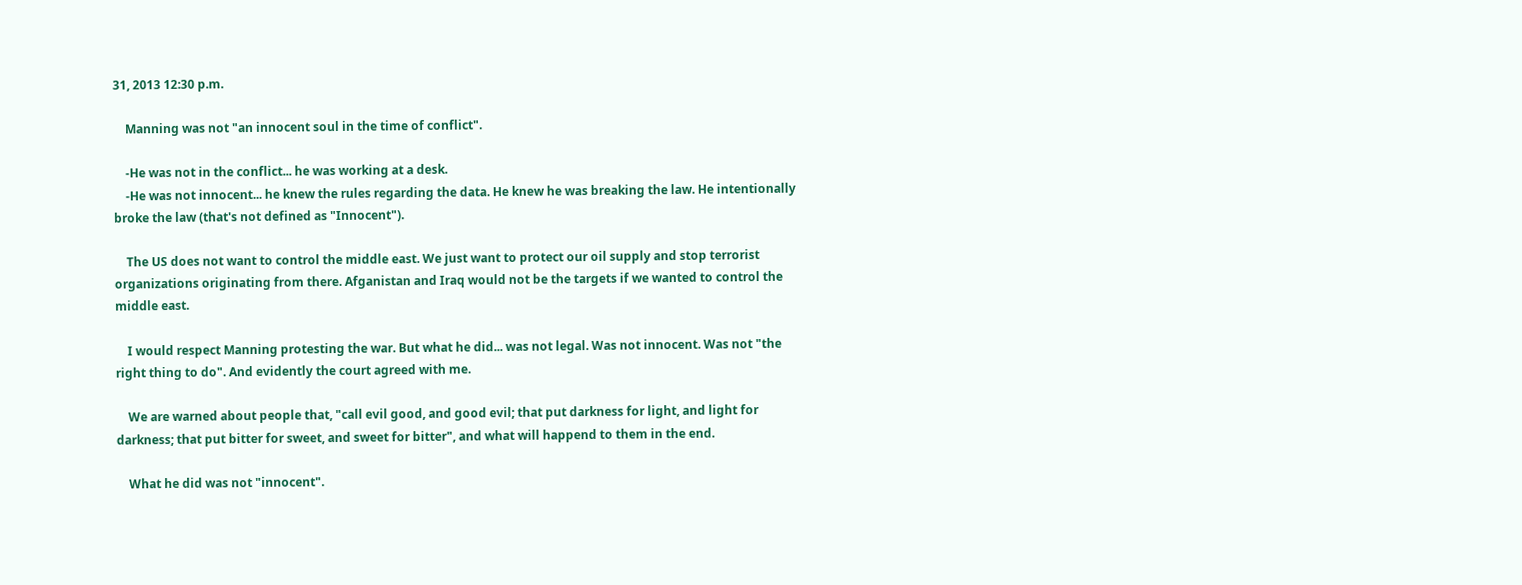31, 2013 12:30 p.m.

    Manning was not "an innocent soul in the time of conflict".

    -He was not in the conflict... he was working at a desk.
    -He was not innocent... he knew the rules regarding the data. He knew he was breaking the law. He intentionally broke the law (that's not defined as "Innocent").

    The US does not want to control the middle east. We just want to protect our oil supply and stop terrorist organizations originating from there. Afganistan and Iraq would not be the targets if we wanted to control the middle east.

    I would respect Manning protesting the war. But what he did... was not legal. Was not innocent. Was not "the right thing to do". And evidently the court agreed with me.

    We are warned about people that, "call evil good, and good evil; that put darkness for light, and light for darkness; that put bitter for sweet, and sweet for bitter", and what will happend to them in the end.

    What he did was not "innocent".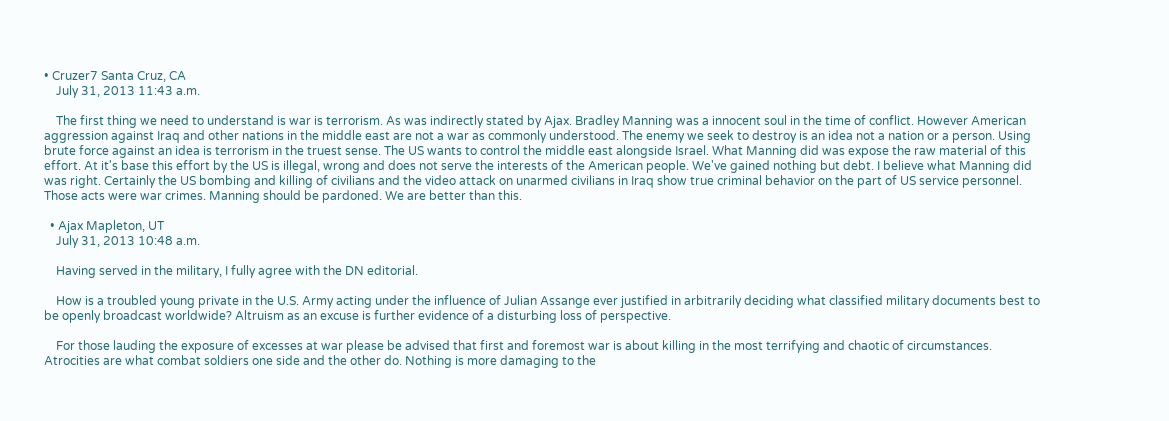• Cruzer7 Santa Cruz, CA
    July 31, 2013 11:43 a.m.

    The first thing we need to understand is war is terrorism. As was indirectly stated by Ajax. Bradley Manning was a innocent soul in the time of conflict. However American aggression against Iraq and other nations in the middle east are not a war as commonly understood. The enemy we seek to destroy is an idea not a nation or a person. Using brute force against an idea is terrorism in the truest sense. The US wants to control the middle east alongside Israel. What Manning did was expose the raw material of this effort. At it's base this effort by the US is illegal, wrong and does not serve the interests of the American people. We've gained nothing but debt. I believe what Manning did was right. Certainly the US bombing and killing of civilians and the video attack on unarmed civilians in Iraq show true criminal behavior on the part of US service personnel. Those acts were war crimes. Manning should be pardoned. We are better than this.

  • Ajax Mapleton, UT
    July 31, 2013 10:48 a.m.

    Having served in the military, I fully agree with the DN editorial.

    How is a troubled young private in the U.S. Army acting under the influence of Julian Assange ever justified in arbitrarily deciding what classified military documents best to be openly broadcast worldwide? Altruism as an excuse is further evidence of a disturbing loss of perspective.

    For those lauding the exposure of excesses at war please be advised that first and foremost war is about killing in the most terrifying and chaotic of circumstances. Atrocities are what combat soldiers one side and the other do. Nothing is more damaging to the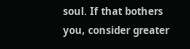soul. If that bothers you, consider greater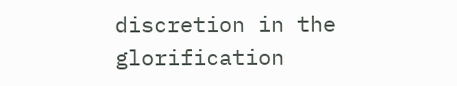discretion in the glorification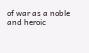of war as a noble and heroic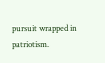pursuit wrapped in patriotism.